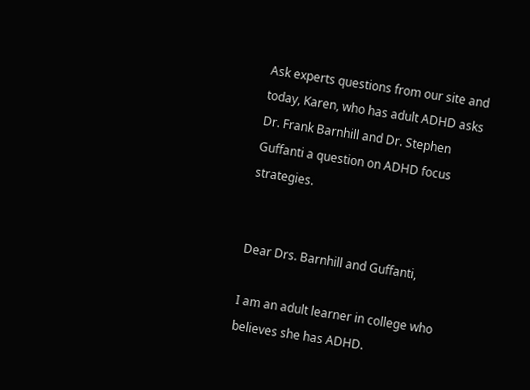Ask experts questions from our site and today, Karen, who has adult ADHD asks Dr. Frank Barnhill and Dr. Stephen Guffanti a question on ADHD focus strategies.


Dear Drs. Barnhill and Guffanti,

I am an adult learner in college who believes she has ADHD.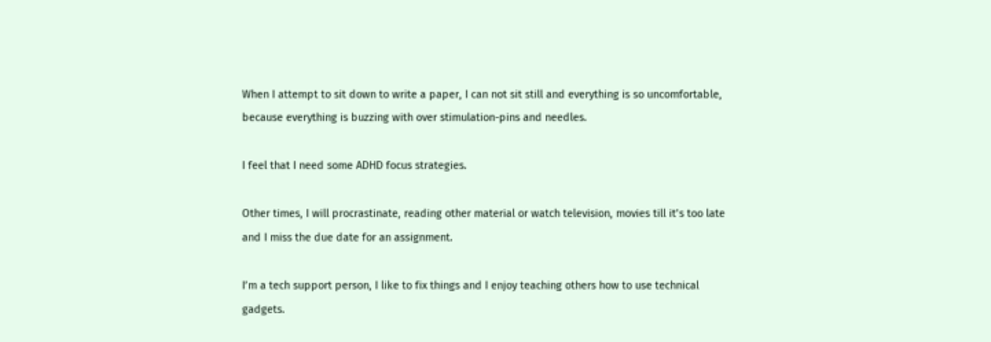When I attempt to sit down to write a paper, I can not sit still and everything is so uncomfortable, because everything is buzzing with over stimulation-pins and needles.

I feel that I need some ADHD focus strategies.

Other times, I will procrastinate, reading other material or watch television, movies till it’s too late and I miss the due date for an assignment.

I’m a tech support person, I like to fix things and I enjoy teaching others how to use technical gadgets.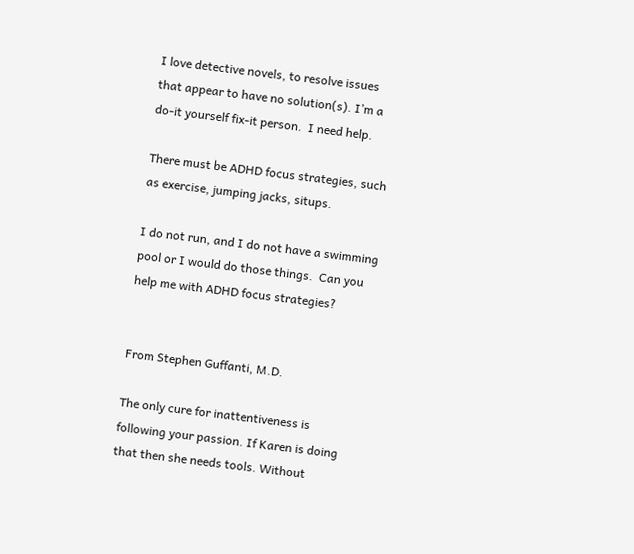I love detective novels, to resolve issues that appear to have no solution(s). I’m a do-it yourself fix-it person.  I need help.

There must be ADHD focus strategies, such as exercise, jumping jacks, situps.

I do not run, and I do not have a swimming pool or I would do those things.  Can you help me with ADHD focus strategies?


From Stephen Guffanti, M.D.

The only cure for inattentiveness is following your passion. If Karen is doing that then she needs tools. Without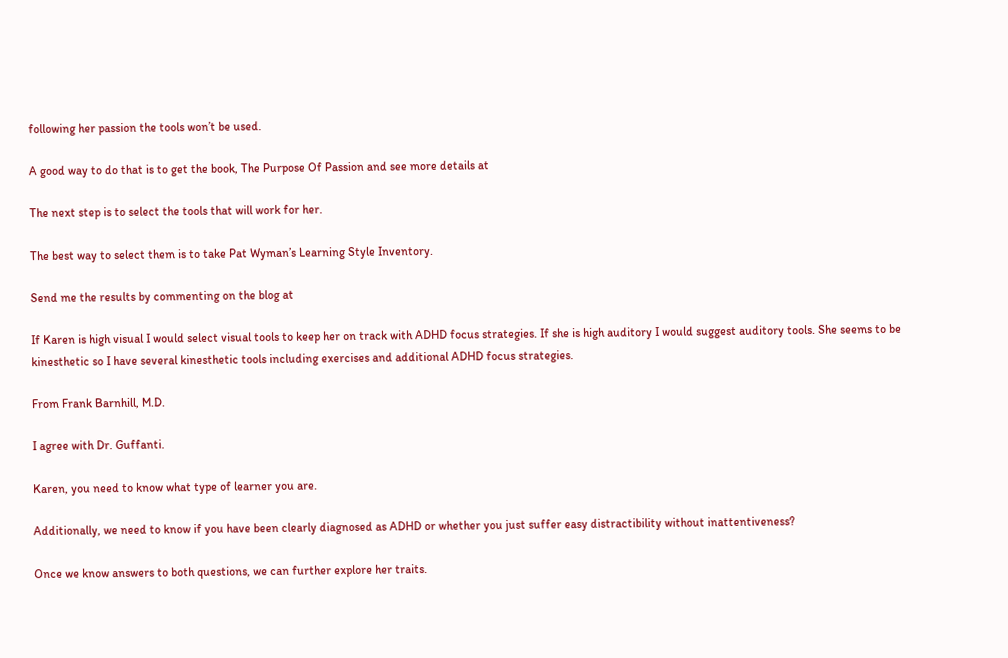following her passion the tools won’t be used.

A good way to do that is to get the book, The Purpose Of Passion and see more details at

The next step is to select the tools that will work for her.

The best way to select them is to take Pat Wyman’s Learning Style Inventory.

Send me the results by commenting on the blog at

If Karen is high visual I would select visual tools to keep her on track with ADHD focus strategies. If she is high auditory I would suggest auditory tools. She seems to be kinesthetic so I have several kinesthetic tools including exercises and additional ADHD focus strategies.

From Frank Barnhill, M.D.

I agree with Dr. Guffanti.

Karen, you need to know what type of learner you are.

Additionally, we need to know if you have been clearly diagnosed as ADHD or whether you just suffer easy distractibility without inattentiveness?

Once we know answers to both questions, we can further explore her traits.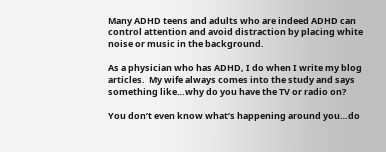Many ADHD teens and adults who are indeed ADHD can control attention and avoid distraction by placing white noise or music in the background.

As a physician who has ADHD, I do when I write my blog articles.  My wife always comes into the study and says something like…why do you have the TV or radio on?

You don’t even know what’s happening around you…do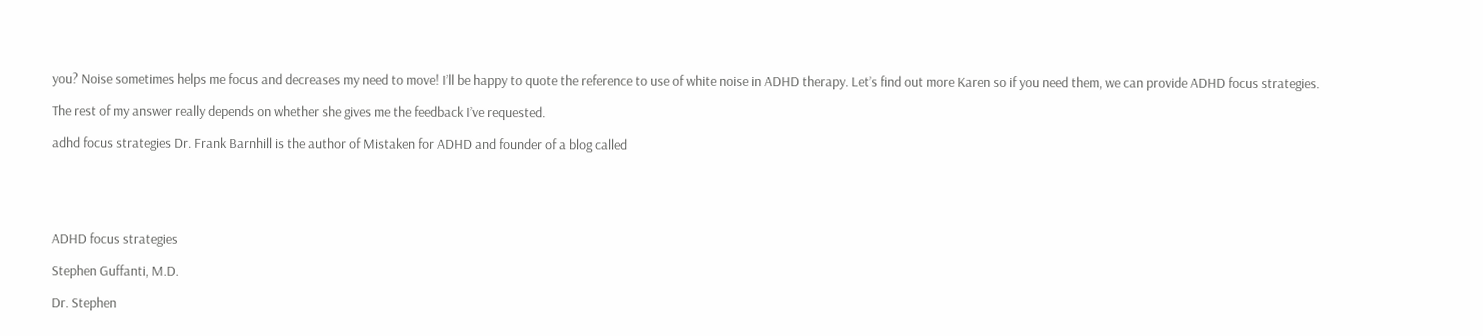you? Noise sometimes helps me focus and decreases my need to move! I’ll be happy to quote the reference to use of white noise in ADHD therapy. Let’s find out more Karen so if you need them, we can provide ADHD focus strategies.

The rest of my answer really depends on whether she gives me the feedback I’ve requested.

adhd focus strategies Dr. Frank Barnhill is the author of Mistaken for ADHD and founder of a blog called





ADHD focus strategies

Stephen Guffanti, M.D.

Dr. Stephen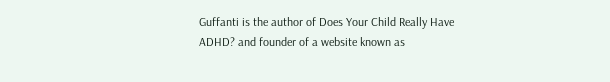Guffanti is the author of Does Your Child Really Have ADHD? and founder of a website known as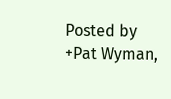Posted by +Pat Wyman,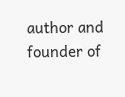author and founder of